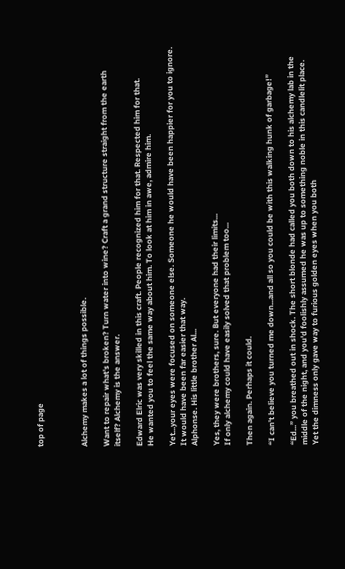top of page



Alchemy makes a lot of things possible.

Want to repair what's broken? Turn water into wine? Craft a grand structure straight from the earth itself? Alchemy is the answer.

Edward Elric was very skilled in this craft. People recognized him for that. Respected him for that.
He wanted you to feel the same way about him. To look at him in awe, admire him.

Yet...your eyes were focused on someone else. Someone he would have been happier for you to ignore. It would have been far easier that way.
Alphonse. His little brother Al...

Yes, they were brothers, sure. But everyone had their limits...
If only alchemy could have easily solved that problem too...

Then again. Perhaps it could.

“I can't believe you turned me down...and all so you could be with this walking hunk of garbage!”

“Ed...” you breathed out in shock. The short blonde had called you both down to his alchemy lab in the middle of the night, and you'd foolishly assumed he was up to something noble in this candlelit place. Yet the dimness only gave way to furious golden eyes when you both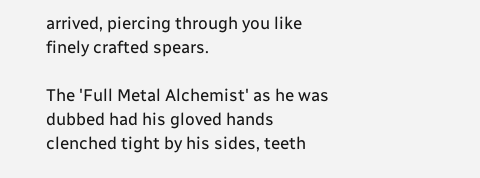arrived, piercing through you like finely crafted spears.

The 'Full Metal Alchemist' as he was dubbed had his gloved hands clenched tight by his sides, teeth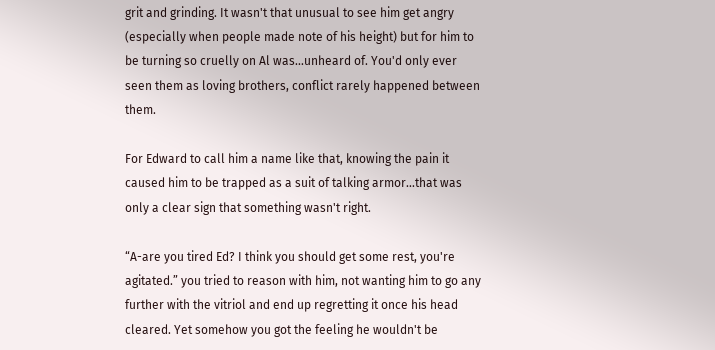grit and grinding. It wasn't that unusual to see him get angry (especially when people made note of his height) but for him to be turning so cruelly on Al was...unheard of. You'd only ever seen them as loving brothers, conflict rarely happened between them.

For Edward to call him a name like that, knowing the pain it caused him to be trapped as a suit of talking armor...that was only a clear sign that something wasn't right.

“A-are you tired Ed? I think you should get some rest, you're agitated.” you tried to reason with him, not wanting him to go any further with the vitriol and end up regretting it once his head cleared. Yet somehow you got the feeling he wouldn't be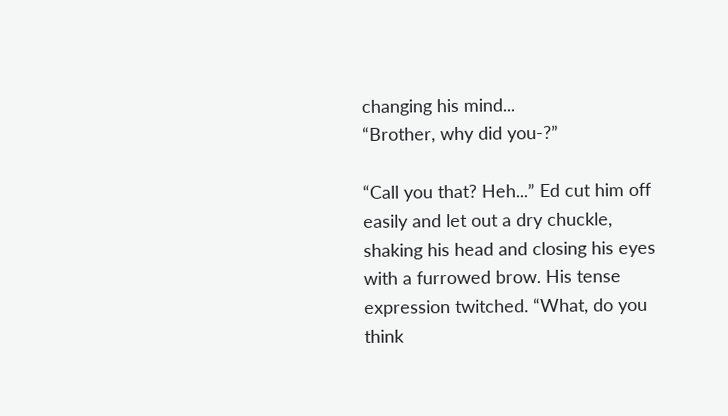changing his mind...
“Brother, why did you-?”

“Call you that? Heh...” Ed cut him off easily and let out a dry chuckle, shaking his head and closing his eyes with a furrowed brow. His tense expression twitched. “What, do you think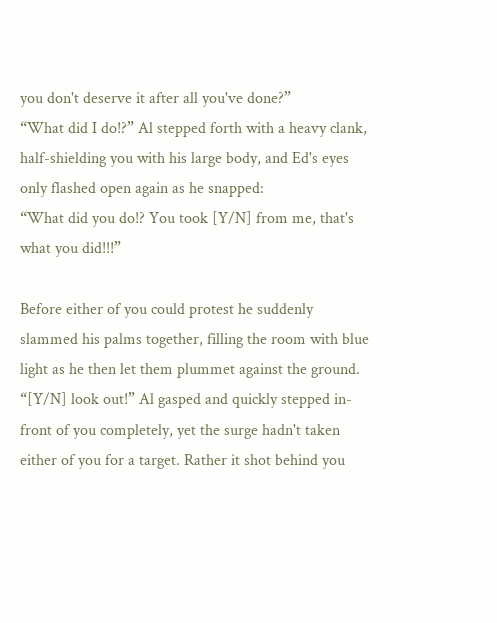you don't deserve it after all you've done?”
“What did I do!?” Al stepped forth with a heavy clank, half-shielding you with his large body, and Ed's eyes only flashed open again as he snapped:
“What did you do!? You took [Y/N] from me, that's what you did!!!”

Before either of you could protest he suddenly slammed his palms together, filling the room with blue light as he then let them plummet against the ground.
“[Y/N] look out!” Al gasped and quickly stepped in-front of you completely, yet the surge hadn't taken either of you for a target. Rather it shot behind you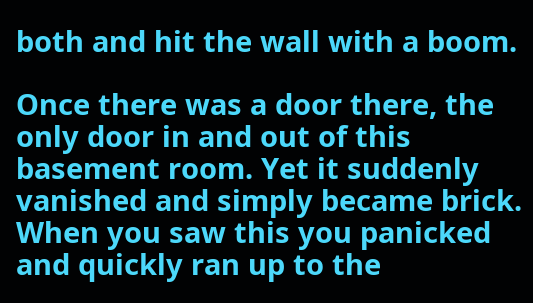both and hit the wall with a boom.

Once there was a door there, the only door in and out of this basement room. Yet it suddenly vanished and simply became brick. When you saw this you panicked and quickly ran up to the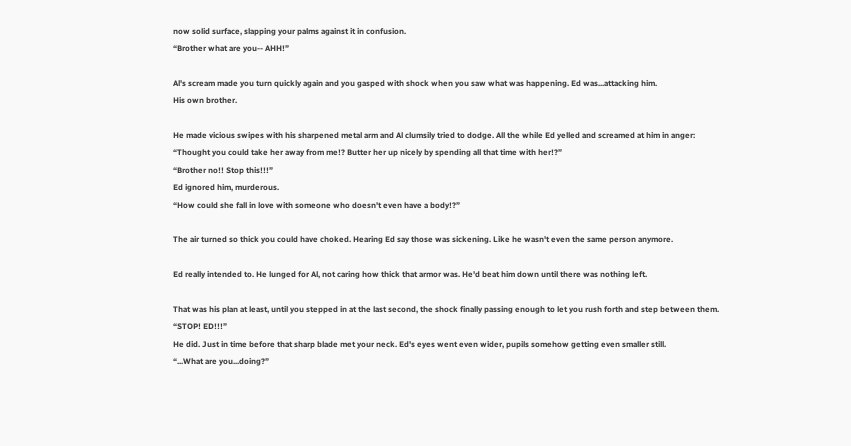now solid surface, slapping your palms against it in confusion.
“Brother what are you-- AHH!”

Al's scream made you turn quickly again and you gasped with shock when you saw what was happening. Ed was...attacking him.
His own brother.

He made vicious swipes with his sharpened metal arm and Al clumsily tried to dodge. All the while Ed yelled and screamed at him in anger:
“Thought you could take her away from me!? Butter her up nicely by spending all that time with her!?”
“Brother no!! Stop this!!!”
Ed ignored him, murderous.
“How could she fall in love with someone who doesn't even have a body!?”

The air turned so thick you could have choked. Hearing Ed say those was sickening. Like he wasn't even the same person anymore.

Ed really intended to. He lunged for Al, not caring how thick that armor was. He'd beat him down until there was nothing left.

That was his plan at least, until you stepped in at the last second, the shock finally passing enough to let you rush forth and step between them.
“STOP! ED!!!”
He did. Just in time before that sharp blade met your neck. Ed's eyes went even wider, pupils somehow getting even smaller still.
“...What are you...doing?”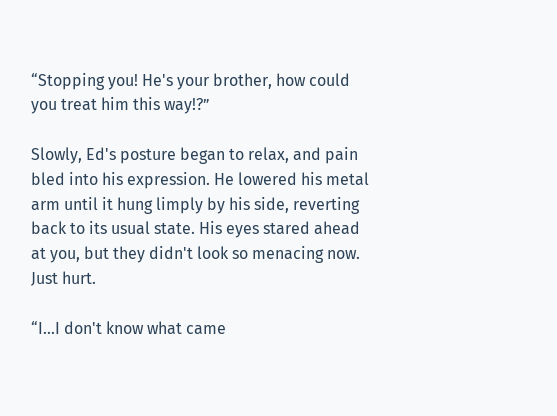“Stopping you! He's your brother, how could you treat him this way!?”

Slowly, Ed's posture began to relax, and pain bled into his expression. He lowered his metal arm until it hung limply by his side, reverting back to its usual state. His eyes stared ahead at you, but they didn't look so menacing now. Just hurt.

“I...I don't know what came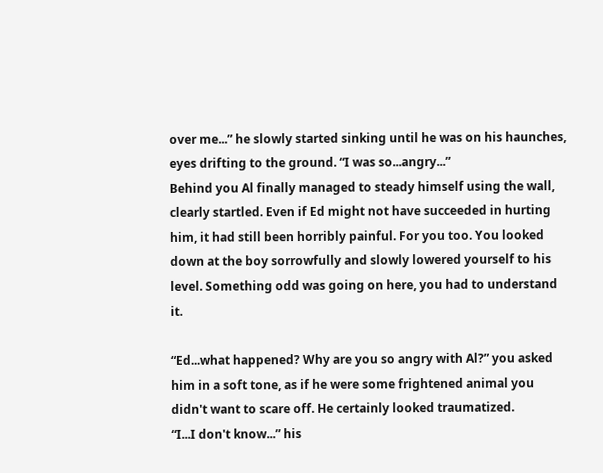over me...” he slowly started sinking until he was on his haunches, eyes drifting to the ground. “I was so...angry...”
Behind you Al finally managed to steady himself using the wall, clearly startled. Even if Ed might not have succeeded in hurting him, it had still been horribly painful. For you too. You looked down at the boy sorrowfully and slowly lowered yourself to his level. Something odd was going on here, you had to understand it.

“Ed...what happened? Why are you so angry with Al?” you asked him in a soft tone, as if he were some frightened animal you didn't want to scare off. He certainly looked traumatized.
“I...I don't know...” his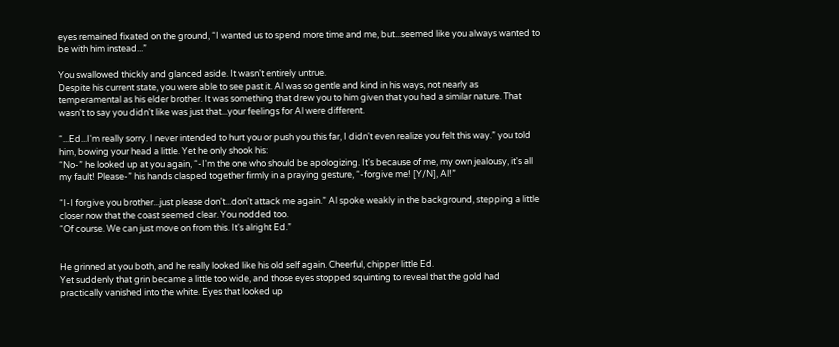eyes remained fixated on the ground, “I wanted us to spend more time and me, but...seemed like you always wanted to be with him instead...”

You swallowed thickly and glanced aside. It wasn't entirely untrue.
Despite his current state, you were able to see past it. Al was so gentle and kind in his ways, not nearly as temperamental as his elder brother. It was something that drew you to him given that you had a similar nature. That wasn't to say you didn't like was just that...your feelings for Al were different.

“...Ed...I'm really sorry. I never intended to hurt you or push you this far, I didn't even realize you felt this way.” you told him, bowing your head a little. Yet he only shook his:
“No-” he looked up at you again, “-I'm the one who should be apologizing. It's because of me, my own jealousy, it's all my fault! Please-” his hands clasped together firmly in a praying gesture, “-forgive me! [Y/N], Al!”

“I-I forgive you brother...just please don't...don't attack me again.” Al spoke weakly in the background, stepping a little closer now that the coast seemed clear. You nodded too.
“Of course. We can just move on from this. It's alright Ed.”


He grinned at you both, and he really looked like his old self again. Cheerful, chipper little Ed.
Yet suddenly that grin became a little too wide, and those eyes stopped squinting to reveal that the gold had practically vanished into the white. Eyes that looked up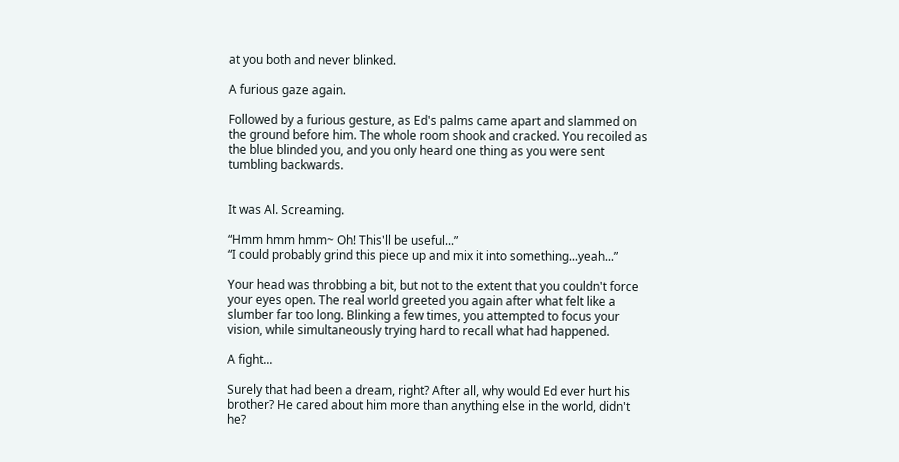at you both and never blinked.

A furious gaze again.

Followed by a furious gesture, as Ed's palms came apart and slammed on the ground before him. The whole room shook and cracked. You recoiled as the blue blinded you, and you only heard one thing as you were sent tumbling backwards.


It was Al. Screaming.

“Hmm hmm hmm~ Oh! This'll be useful...”
“I could probably grind this piece up and mix it into something...yeah...”

Your head was throbbing a bit, but not to the extent that you couldn't force your eyes open. The real world greeted you again after what felt like a slumber far too long. Blinking a few times, you attempted to focus your vision, while simultaneously trying hard to recall what had happened.

A fight...

Surely that had been a dream, right? After all, why would Ed ever hurt his brother? He cared about him more than anything else in the world, didn't he?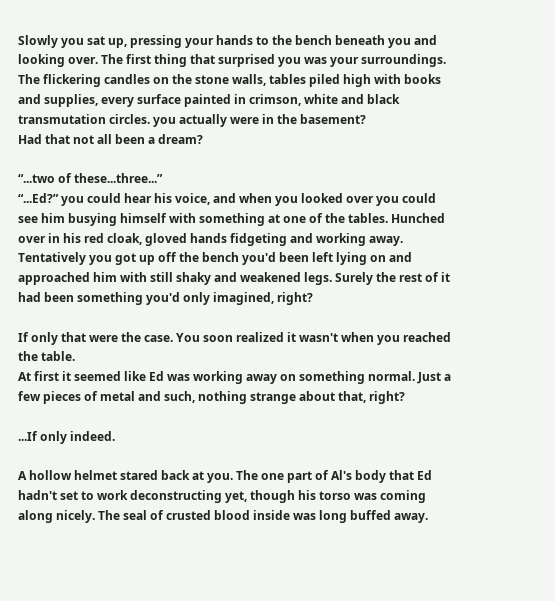Slowly you sat up, pressing your hands to the bench beneath you and looking over. The first thing that surprised you was your surroundings. The flickering candles on the stone walls, tables piled high with books and supplies, every surface painted in crimson, white and black transmutation circles. you actually were in the basement?
Had that not all been a dream?

“...two of these...three...”
“...Ed?” you could hear his voice, and when you looked over you could see him busying himself with something at one of the tables. Hunched over in his red cloak, gloved hands fidgeting and working away. Tentatively you got up off the bench you'd been left lying on and approached him with still shaky and weakened legs. Surely the rest of it had been something you'd only imagined, right?

If only that were the case. You soon realized it wasn't when you reached the table.
At first it seemed like Ed was working away on something normal. Just a few pieces of metal and such, nothing strange about that, right?

...If only indeed.

A hollow helmet stared back at you. The one part of Al's body that Ed hadn't set to work deconstructing yet, though his torso was coming along nicely. The seal of crusted blood inside was long buffed away.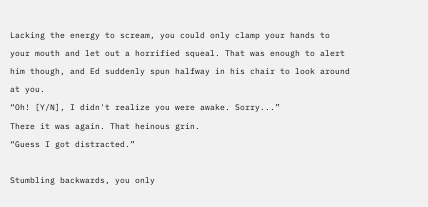Lacking the energy to scream, you could only clamp your hands to your mouth and let out a horrified squeal. That was enough to alert him though, and Ed suddenly spun halfway in his chair to look around at you.
“Oh! [Y/N], I didn't realize you were awake. Sorry...”
There it was again. That heinous grin.
“Guess I got distracted.”

Stumbling backwards, you only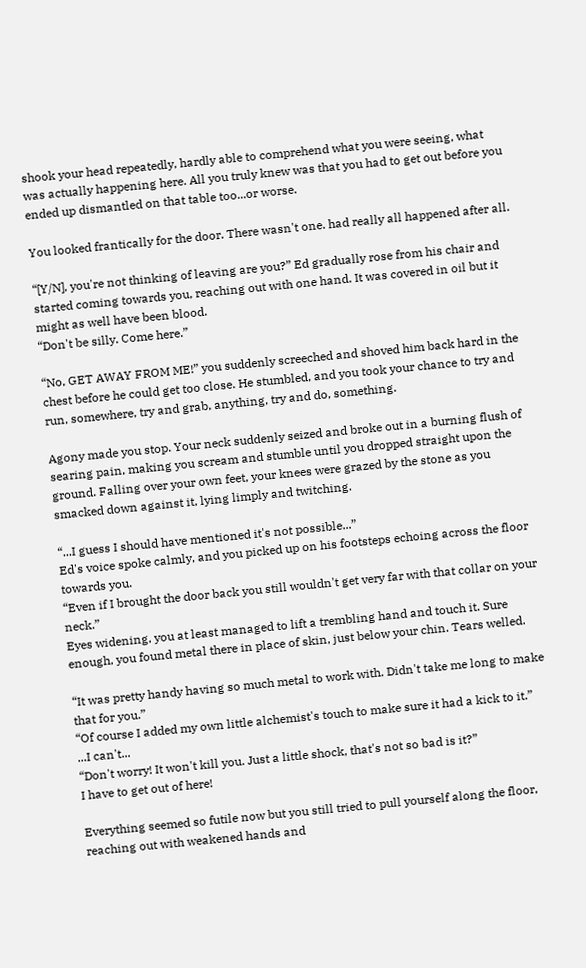shook your head repeatedly, hardly able to comprehend what you were seeing, what was actually happening here. All you truly knew was that you had to get out before you ended up dismantled on that table too...or worse.

You looked frantically for the door. There wasn't one. had really all happened after all.

“[Y/N], you're not thinking of leaving are you?” Ed gradually rose from his chair and started coming towards you, reaching out with one hand. It was covered in oil but it might as well have been blood.
“Don't be silly. Come here.”

“No, GET AWAY FROM ME!” you suddenly screeched and shoved him back hard in the chest before he could get too close. He stumbled, and you took your chance to try and run, somewhere, try and grab, anything, try and do, something.

Agony made you stop. Your neck suddenly seized and broke out in a burning flush of searing pain, making you scream and stumble until you dropped straight upon the ground. Falling over your own feet, your knees were grazed by the stone as you smacked down against it, lying limply and twitching.

“...I guess I should have mentioned it's not possible...”
Ed's voice spoke calmly, and you picked up on his footsteps echoing across the floor towards you.
“Even if I brought the door back you still wouldn't get very far with that collar on your neck.”
Eyes widening, you at least managed to lift a trembling hand and touch it. Sure enough, you found metal there in place of skin, just below your chin. Tears welled.

“It was pretty handy having so much metal to work with. Didn't take me long to make that for you.”
“Of course I added my own little alchemist's touch to make sure it had a kick to it.”
...I can't...
“Don't worry! It won't kill you. Just a little shock, that's not so bad is it?”
I have to get out of here!

Everything seemed so futile now but you still tried to pull yourself along the floor, reaching out with weakened hands and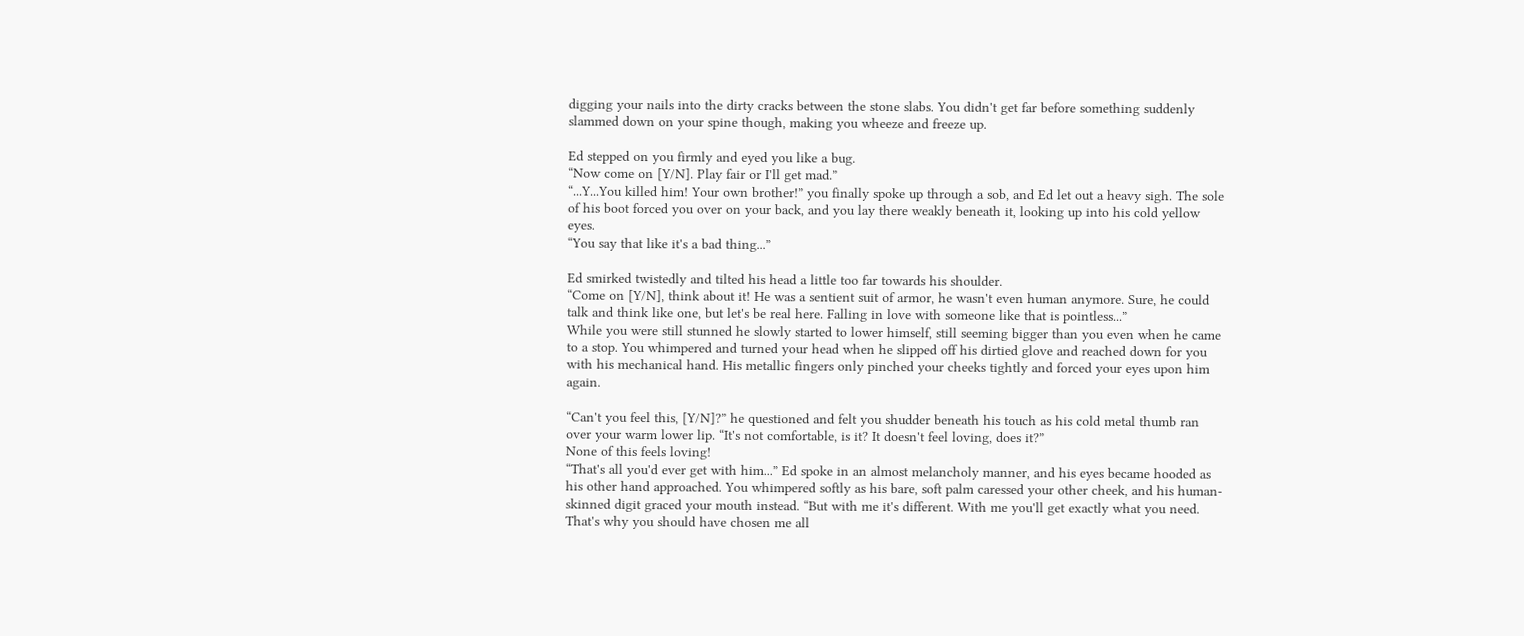digging your nails into the dirty cracks between the stone slabs. You didn't get far before something suddenly slammed down on your spine though, making you wheeze and freeze up.

Ed stepped on you firmly and eyed you like a bug.
“Now come on [Y/N]. Play fair or I'll get mad.”
“...Y...You killed him! Your own brother!” you finally spoke up through a sob, and Ed let out a heavy sigh. The sole of his boot forced you over on your back, and you lay there weakly beneath it, looking up into his cold yellow eyes.
“You say that like it's a bad thing...”

Ed smirked twistedly and tilted his head a little too far towards his shoulder.
“Come on [Y/N], think about it! He was a sentient suit of armor, he wasn't even human anymore. Sure, he could talk and think like one, but let's be real here. Falling in love with someone like that is pointless...”
While you were still stunned he slowly started to lower himself, still seeming bigger than you even when he came to a stop. You whimpered and turned your head when he slipped off his dirtied glove and reached down for you with his mechanical hand. His metallic fingers only pinched your cheeks tightly and forced your eyes upon him again.

“Can't you feel this, [Y/N]?” he questioned and felt you shudder beneath his touch as his cold metal thumb ran over your warm lower lip. “It's not comfortable, is it? It doesn't feel loving, does it?”
None of this feels loving!
“That's all you'd ever get with him...” Ed spoke in an almost melancholy manner, and his eyes became hooded as his other hand approached. You whimpered softly as his bare, soft palm caressed your other cheek, and his human-skinned digit graced your mouth instead. “But with me it's different. With me you'll get exactly what you need. That's why you should have chosen me all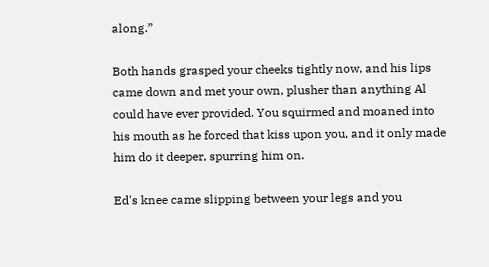along.”

Both hands grasped your cheeks tightly now, and his lips came down and met your own, plusher than anything Al could have ever provided. You squirmed and moaned into his mouth as he forced that kiss upon you, and it only made him do it deeper, spurring him on.

Ed's knee came slipping between your legs and you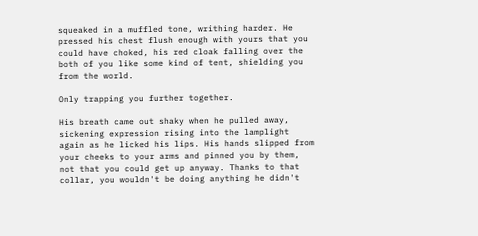squeaked in a muffled tone, writhing harder. He pressed his chest flush enough with yours that you could have choked, his red cloak falling over the both of you like some kind of tent, shielding you from the world.

Only trapping you further together.

His breath came out shaky when he pulled away, sickening expression rising into the lamplight again as he licked his lips. His hands slipped from your cheeks to your arms and pinned you by them, not that you could get up anyway. Thanks to that collar, you wouldn't be doing anything he didn't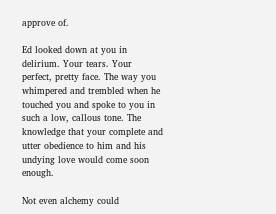approve of.

Ed looked down at you in delirium. Your tears. Your perfect, pretty face. The way you whimpered and trembled when he touched you and spoke to you in such a low, callous tone. The knowledge that your complete and utter obedience to him and his undying love would come soon enough.

Not even alchemy could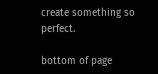create something so perfect.

bottom of page